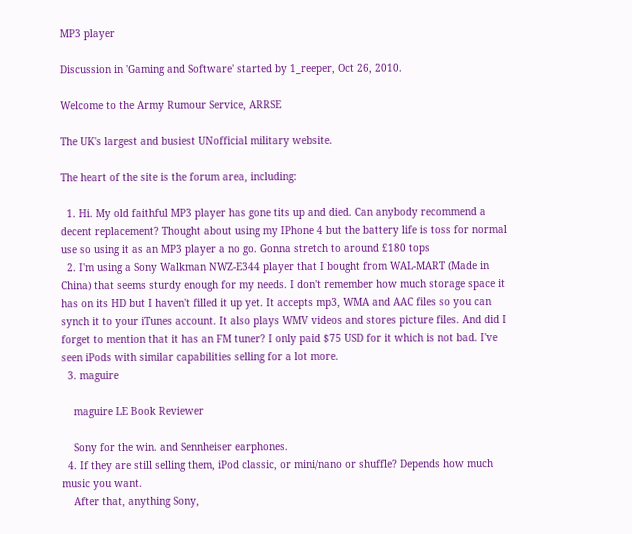MP3 player

Discussion in 'Gaming and Software' started by 1_reeper, Oct 26, 2010.

Welcome to the Army Rumour Service, ARRSE

The UK's largest and busiest UNofficial military website.

The heart of the site is the forum area, including:

  1. Hi. My old faithful MP3 player has gone tits up and died. Can anybody recommend a decent replacement? Thought about using my IPhone 4 but the battery life is toss for normal use so using it as an MP3 player a no go. Gonna stretch to around £180 tops
  2. I'm using a Sony Walkman NWZ-E344 player that I bought from WAL-MART (Made in China) that seems sturdy enough for my needs. I don't remember how much storage space it has on its HD but I haven't filled it up yet. It accepts mp3, WMA and AAC files so you can synch it to your iTunes account. It also plays WMV videos and stores picture files. And did I forget to mention that it has an FM tuner? I only paid $75 USD for it which is not bad. I've seen iPods with similar capabilities selling for a lot more.
  3. maguire

    maguire LE Book Reviewer

    Sony for the win. and Sennheiser earphones.
  4. If they are still selling them, iPod classic, or mini/nano or shuffle? Depends how much music you want.
    After that, anything Sony,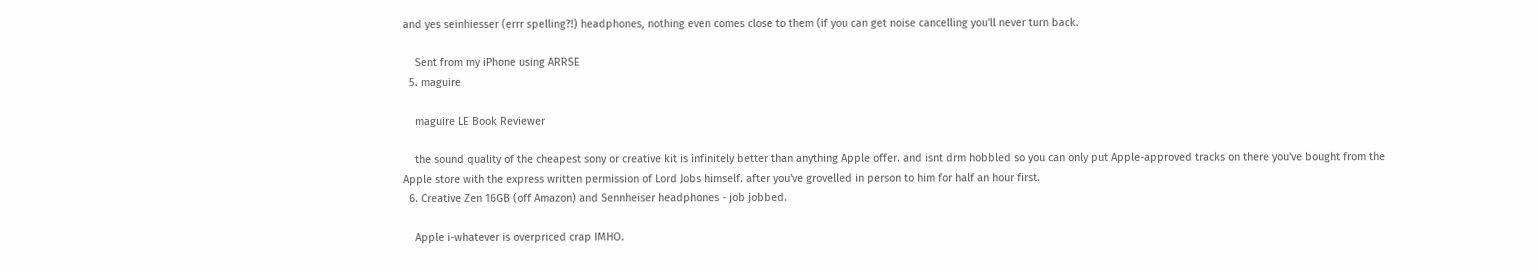and yes seinhiesser (errr spelling?!) headphones, nothing even comes close to them (if you can get noise cancelling you'll never turn back.

    Sent from my iPhone using ARRSE
  5. maguire

    maguire LE Book Reviewer

    the sound quality of the cheapest sony or creative kit is infinitely better than anything Apple offer. and isnt drm hobbled so you can only put Apple-approved tracks on there you've bought from the Apple store with the express written permission of Lord Jobs himself. after you've grovelled in person to him for half an hour first.
  6. Creative Zen 16GB (off Amazon) and Sennheiser headphones - job jobbed.

    Apple i-whatever is overpriced crap IMHO.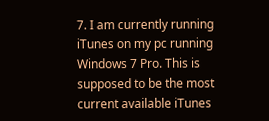7. I am currently running iTunes on my pc running Windows 7 Pro. This is supposed to be the most current available iTunes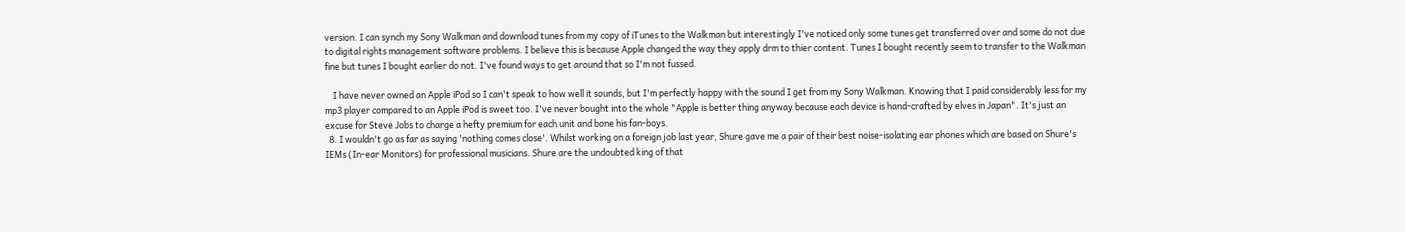version. I can synch my Sony Walkman and download tunes from my copy of iTunes to the Walkman but interestingly I've noticed only some tunes get transferred over and some do not due to digital rights management software problems. I believe this is because Apple changed the way they apply drm to thier content. Tunes I bought recently seem to transfer to the Walkman fine but tunes I bought earlier do not. I've found ways to get around that so I'm not fussed.

    I have never owned an Apple iPod so I can't speak to how well it sounds, but I'm perfectly happy with the sound I get from my Sony Walkman. Knowing that I paid considerably less for my mp3 player compared to an Apple iPod is sweet too. I've never bought into the whole "Apple is better thing anyway because each device is hand-crafted by elves in Japan". It's just an excuse for Steve Jobs to charge a hefty premium for each unit and bone his fan-boys.
  8. I wouldn't go as far as saying 'nothing comes close'. Whilst working on a foreign job last year, Shure gave me a pair of their best noise-isolating ear phones which are based on Shure's IEMs (In-ear Monitors) for professional musicians. Shure are the undoubted king of that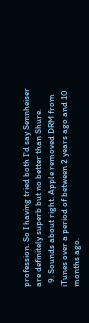profession. So I having tried both I'd say Sennheiser are definitely superb but no better than Shure.
  9. Sounds about right. Apple removed DRM from iTunes over a period of between 2 years ago and 10 months ago.